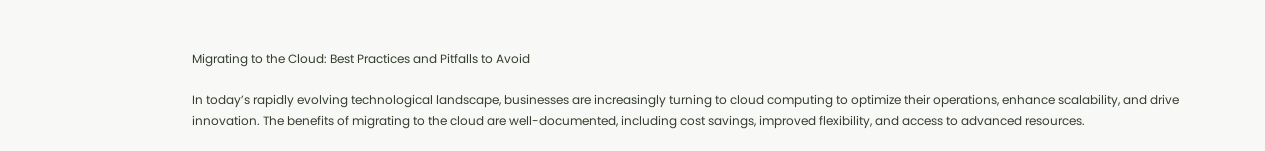Migrating to the Cloud: Best Practices and Pitfalls to Avoid

In today’s rapidly evolving technological landscape, businesses are increasingly turning to cloud computing to optimize their operations, enhance scalability, and drive innovation. The benefits of migrating to the cloud are well-documented, including cost savings, improved flexibility, and access to advanced resources.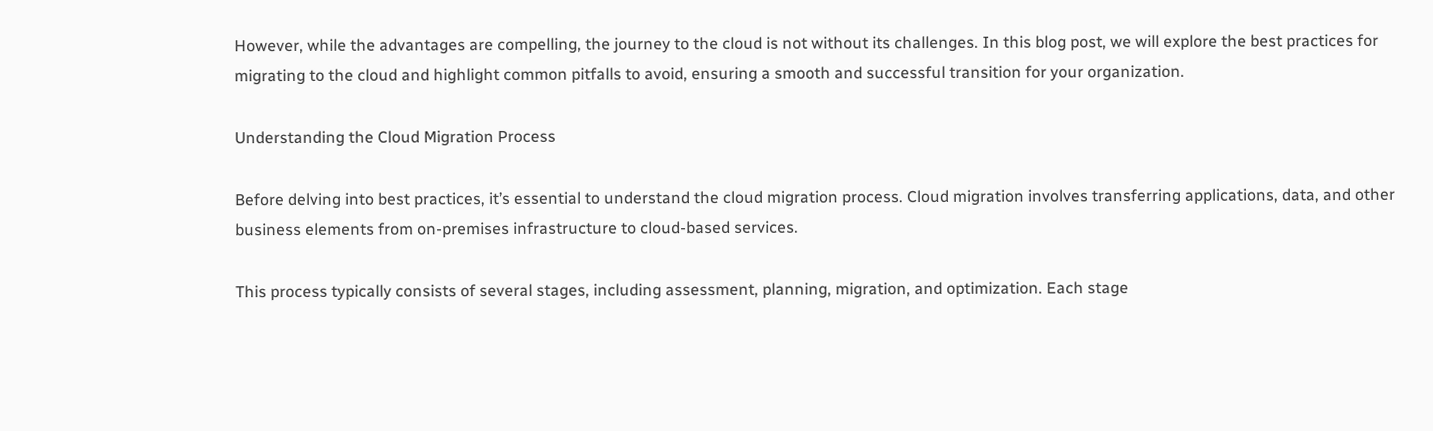However, while the advantages are compelling, the journey to the cloud is not without its challenges. In this blog post, we will explore the best practices for migrating to the cloud and highlight common pitfalls to avoid, ensuring a smooth and successful transition for your organization.

Understanding the Cloud Migration Process

Before delving into best practices, it’s essential to understand the cloud migration process. Cloud migration involves transferring applications, data, and other business elements from on-premises infrastructure to cloud-based services.

This process typically consists of several stages, including assessment, planning, migration, and optimization. Each stage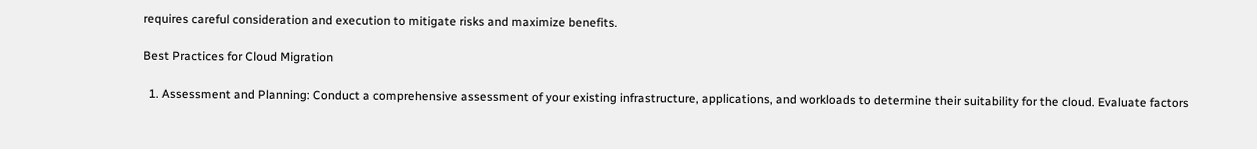requires careful consideration and execution to mitigate risks and maximize benefits.

Best Practices for Cloud Migration

  1. Assessment and Planning: Conduct a comprehensive assessment of your existing infrastructure, applications, and workloads to determine their suitability for the cloud. Evaluate factors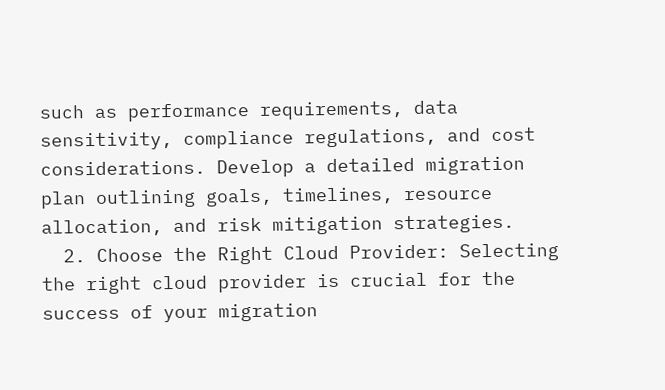such as performance requirements, data sensitivity, compliance regulations, and cost considerations. Develop a detailed migration plan outlining goals, timelines, resource allocation, and risk mitigation strategies.
  2. Choose the Right Cloud Provider: Selecting the right cloud provider is crucial for the success of your migration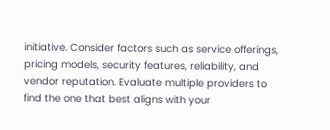initiative. Consider factors such as service offerings, pricing models, security features, reliability, and vendor reputation. Evaluate multiple providers to find the one that best aligns with your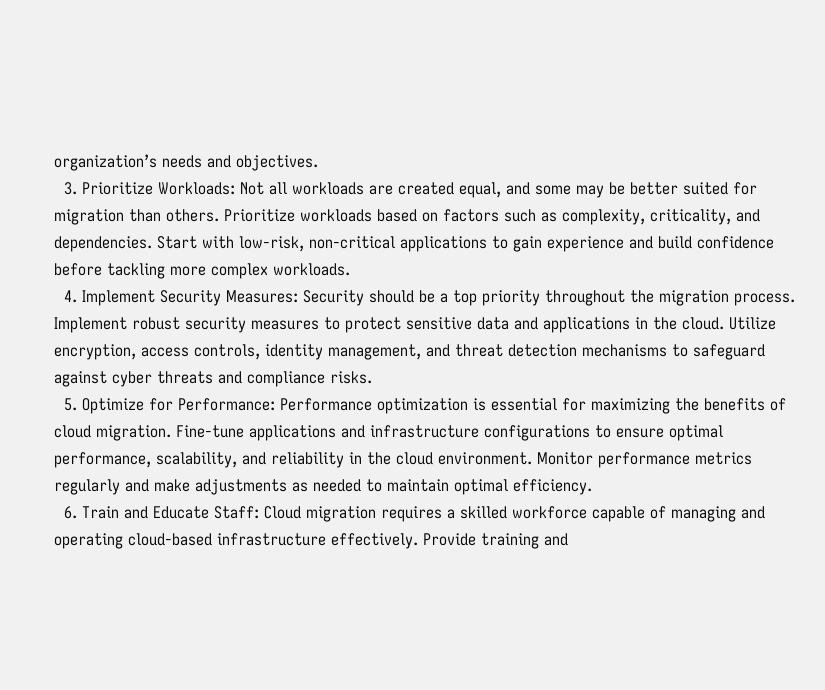organization’s needs and objectives.
  3. Prioritize Workloads: Not all workloads are created equal, and some may be better suited for migration than others. Prioritize workloads based on factors such as complexity, criticality, and dependencies. Start with low-risk, non-critical applications to gain experience and build confidence before tackling more complex workloads.
  4. Implement Security Measures: Security should be a top priority throughout the migration process. Implement robust security measures to protect sensitive data and applications in the cloud. Utilize encryption, access controls, identity management, and threat detection mechanisms to safeguard against cyber threats and compliance risks.
  5. Optimize for Performance: Performance optimization is essential for maximizing the benefits of cloud migration. Fine-tune applications and infrastructure configurations to ensure optimal performance, scalability, and reliability in the cloud environment. Monitor performance metrics regularly and make adjustments as needed to maintain optimal efficiency.
  6. Train and Educate Staff: Cloud migration requires a skilled workforce capable of managing and operating cloud-based infrastructure effectively. Provide training and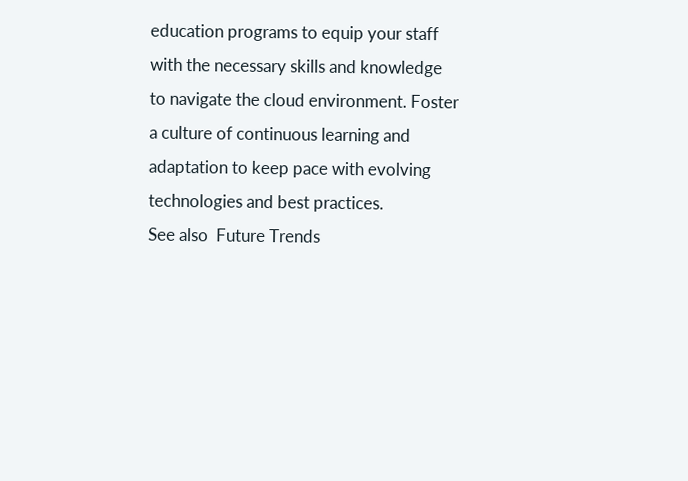education programs to equip your staff with the necessary skills and knowledge to navigate the cloud environment. Foster a culture of continuous learning and adaptation to keep pace with evolving technologies and best practices.
See also  Future Trends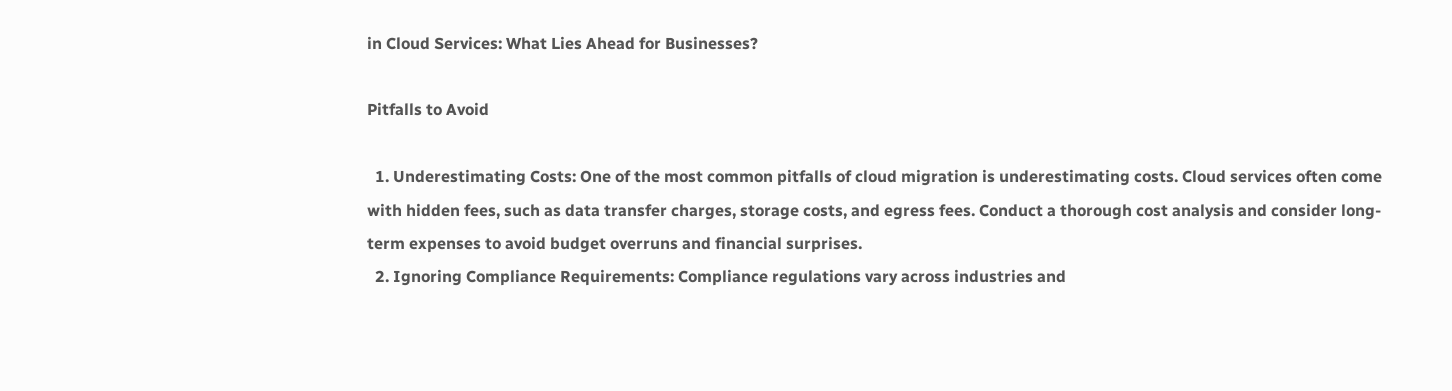in Cloud Services: What Lies Ahead for Businesses?

Pitfalls to Avoid

  1. Underestimating Costs: One of the most common pitfalls of cloud migration is underestimating costs. Cloud services often come with hidden fees, such as data transfer charges, storage costs, and egress fees. Conduct a thorough cost analysis and consider long-term expenses to avoid budget overruns and financial surprises.
  2. Ignoring Compliance Requirements: Compliance regulations vary across industries and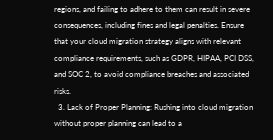regions, and failing to adhere to them can result in severe consequences, including fines and legal penalties. Ensure that your cloud migration strategy aligns with relevant compliance requirements, such as GDPR, HIPAA, PCI DSS, and SOC 2, to avoid compliance breaches and associated risks.
  3. Lack of Proper Planning: Rushing into cloud migration without proper planning can lead to a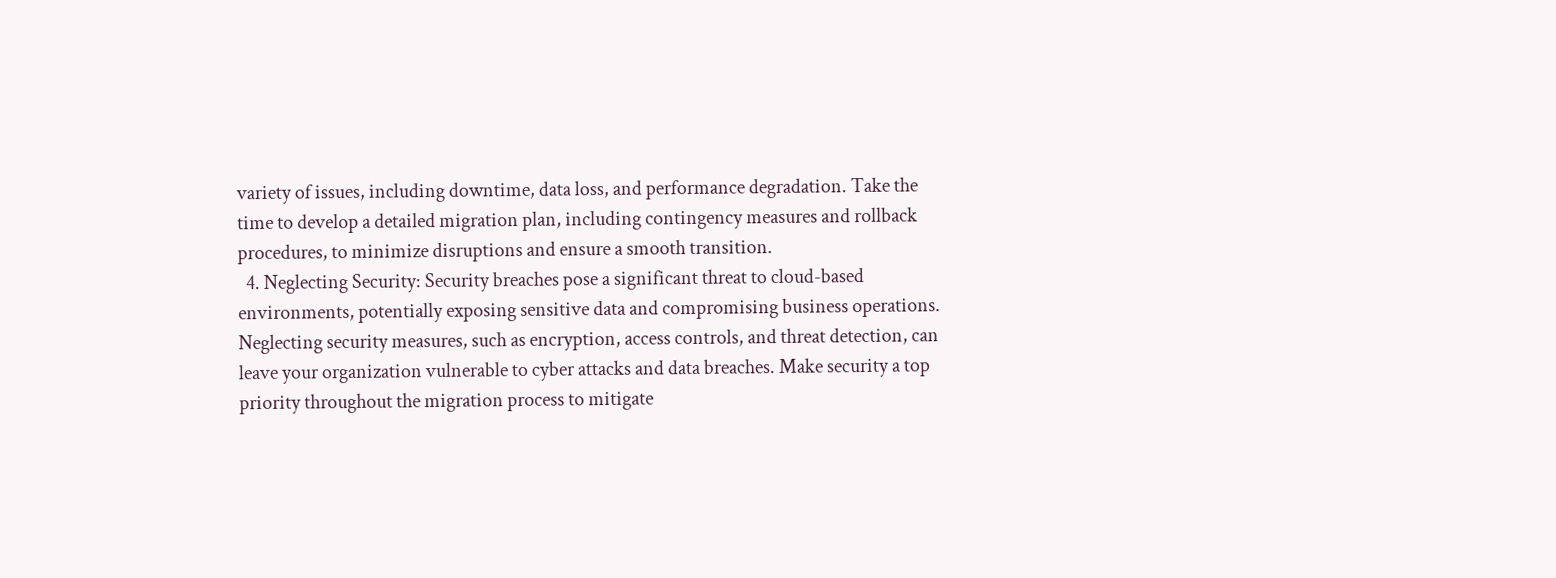variety of issues, including downtime, data loss, and performance degradation. Take the time to develop a detailed migration plan, including contingency measures and rollback procedures, to minimize disruptions and ensure a smooth transition.
  4. Neglecting Security: Security breaches pose a significant threat to cloud-based environments, potentially exposing sensitive data and compromising business operations. Neglecting security measures, such as encryption, access controls, and threat detection, can leave your organization vulnerable to cyber attacks and data breaches. Make security a top priority throughout the migration process to mitigate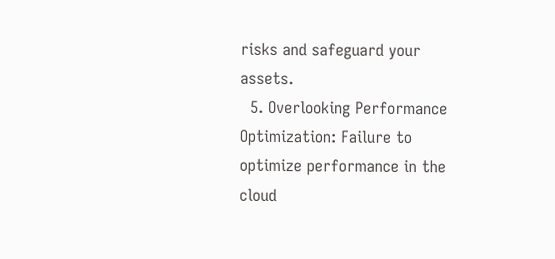risks and safeguard your assets.
  5. Overlooking Performance Optimization: Failure to optimize performance in the cloud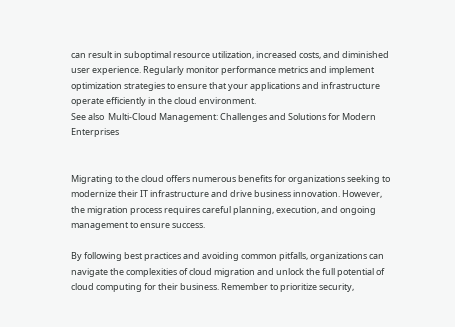can result in suboptimal resource utilization, increased costs, and diminished user experience. Regularly monitor performance metrics and implement optimization strategies to ensure that your applications and infrastructure operate efficiently in the cloud environment.
See also  Multi-Cloud Management: Challenges and Solutions for Modern Enterprises


Migrating to the cloud offers numerous benefits for organizations seeking to modernize their IT infrastructure and drive business innovation. However, the migration process requires careful planning, execution, and ongoing management to ensure success.

By following best practices and avoiding common pitfalls, organizations can navigate the complexities of cloud migration and unlock the full potential of cloud computing for their business. Remember to prioritize security,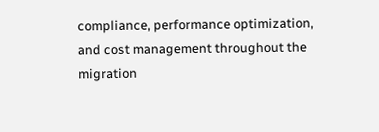compliance, performance optimization, and cost management throughout the migration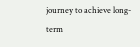journey to achieve long-term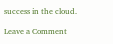success in the cloud.

Leave a Comment